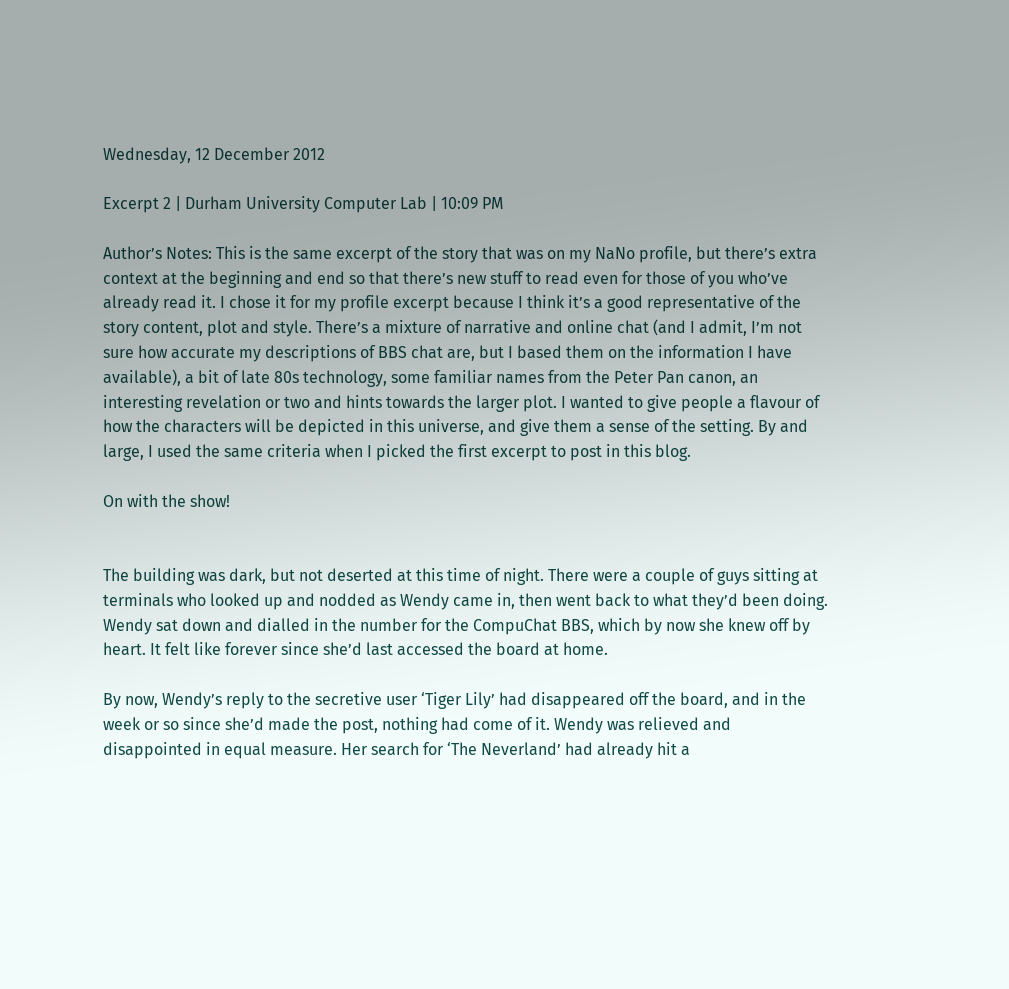Wednesday, 12 December 2012

Excerpt 2 | Durham University Computer Lab | 10:09 PM

Author’s Notes: This is the same excerpt of the story that was on my NaNo profile, but there’s extra context at the beginning and end so that there’s new stuff to read even for those of you who’ve already read it. I chose it for my profile excerpt because I think it’s a good representative of the story content, plot and style. There’s a mixture of narrative and online chat (and I admit, I’m not sure how accurate my descriptions of BBS chat are, but I based them on the information I have available), a bit of late 80s technology, some familiar names from the Peter Pan canon, an interesting revelation or two and hints towards the larger plot. I wanted to give people a flavour of how the characters will be depicted in this universe, and give them a sense of the setting. By and large, I used the same criteria when I picked the first excerpt to post in this blog.

On with the show!


The building was dark, but not deserted at this time of night. There were a couple of guys sitting at terminals who looked up and nodded as Wendy came in, then went back to what they’d been doing. Wendy sat down and dialled in the number for the CompuChat BBS, which by now she knew off by heart. It felt like forever since she’d last accessed the board at home.

By now, Wendy’s reply to the secretive user ‘Tiger Lily’ had disappeared off the board, and in the week or so since she’d made the post, nothing had come of it. Wendy was relieved and disappointed in equal measure. Her search for ‘The Neverland’ had already hit a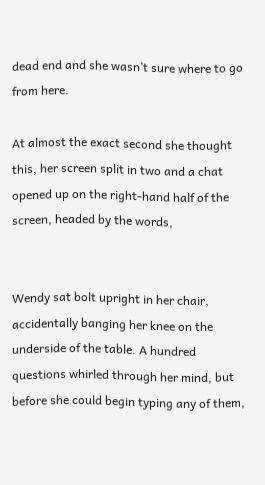dead end and she wasn’t sure where to go from here.

At almost the exact second she thought this, her screen split in two and a chat opened up on the right-hand half of the screen, headed by the words,


Wendy sat bolt upright in her chair, accidentally banging her knee on the underside of the table. A hundred questions whirled through her mind, but before she could begin typing any of them,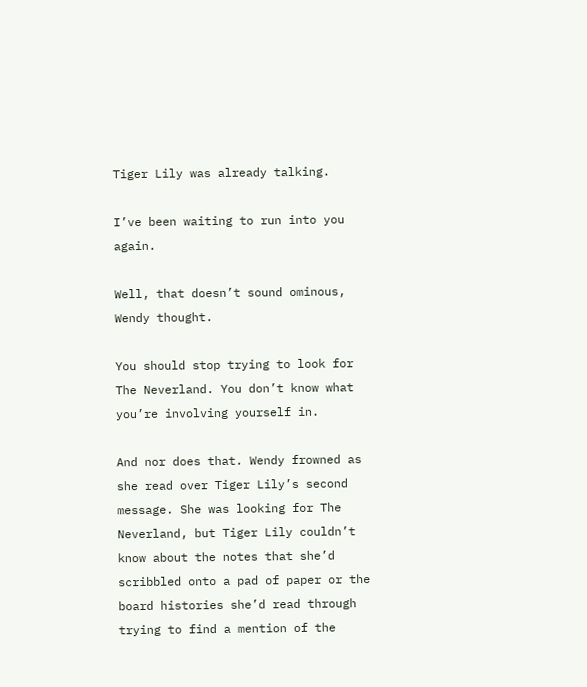Tiger Lily was already talking.

I’ve been waiting to run into you again.

Well, that doesn’t sound ominous, Wendy thought.

You should stop trying to look for The Neverland. You don’t know what you’re involving yourself in.

And nor does that. Wendy frowned as she read over Tiger Lily’s second message. She was looking for The Neverland, but Tiger Lily couldn’t know about the notes that she’d scribbled onto a pad of paper or the board histories she’d read through trying to find a mention of the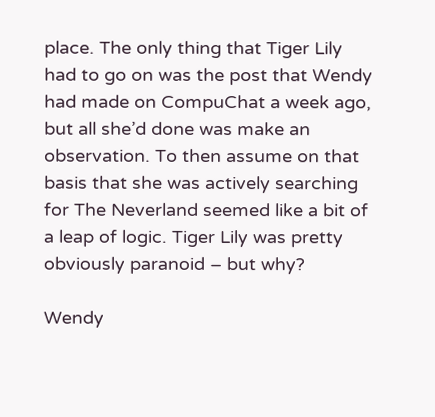place. The only thing that Tiger Lily had to go on was the post that Wendy had made on CompuChat a week ago, but all she’d done was make an observation. To then assume on that basis that she was actively searching for The Neverland seemed like a bit of a leap of logic. Tiger Lily was pretty obviously paranoid – but why?

Wendy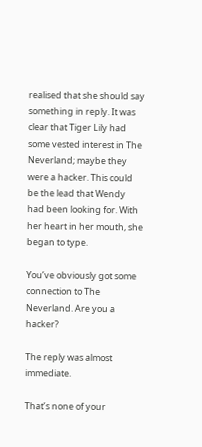realised that she should say something in reply. It was clear that Tiger Lily had some vested interest in The Neverland; maybe they were a hacker. This could be the lead that Wendy had been looking for. With her heart in her mouth, she began to type.

You’ve obviously got some connection to The Neverland. Are you a hacker?

The reply was almost immediate.

That’s none of your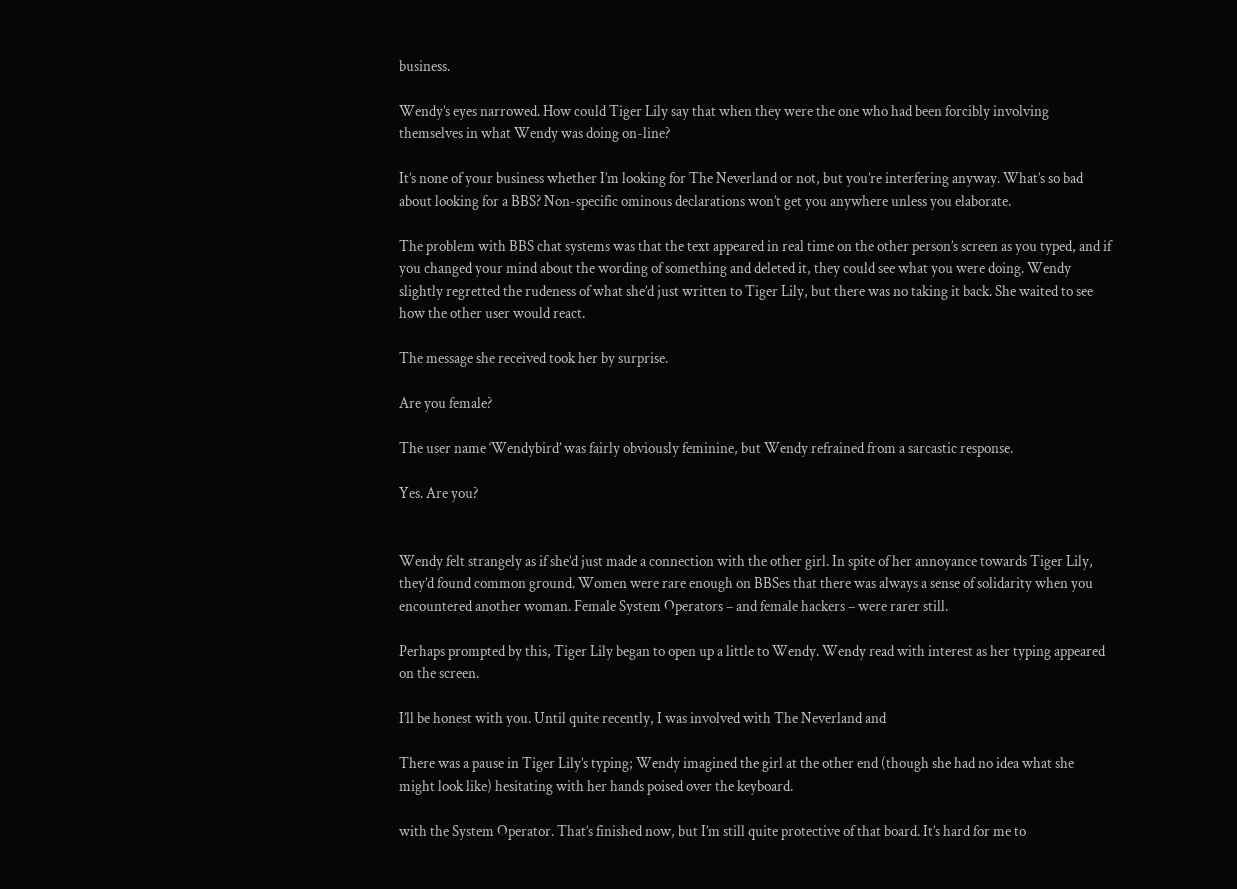business.

Wendy’s eyes narrowed. How could Tiger Lily say that when they were the one who had been forcibly involving themselves in what Wendy was doing on-line?

It’s none of your business whether I’m looking for The Neverland or not, but you’re interfering anyway. What’s so bad about looking for a BBS? Non-specific ominous declarations won’t get you anywhere unless you elaborate.

The problem with BBS chat systems was that the text appeared in real time on the other person’s screen as you typed, and if you changed your mind about the wording of something and deleted it, they could see what you were doing. Wendy slightly regretted the rudeness of what she’d just written to Tiger Lily, but there was no taking it back. She waited to see how the other user would react.

The message she received took her by surprise.

Are you female?

The user name ‘Wendybird’ was fairly obviously feminine, but Wendy refrained from a sarcastic response.

Yes. Are you?


Wendy felt strangely as if she’d just made a connection with the other girl. In spite of her annoyance towards Tiger Lily, they’d found common ground. Women were rare enough on BBSes that there was always a sense of solidarity when you encountered another woman. Female System Operators – and female hackers – were rarer still.

Perhaps prompted by this, Tiger Lily began to open up a little to Wendy. Wendy read with interest as her typing appeared on the screen.

I’ll be honest with you. Until quite recently, I was involved with The Neverland and

There was a pause in Tiger Lily’s typing; Wendy imagined the girl at the other end (though she had no idea what she might look like) hesitating with her hands poised over the keyboard.

with the System Operator. That’s finished now, but I’m still quite protective of that board. It’s hard for me to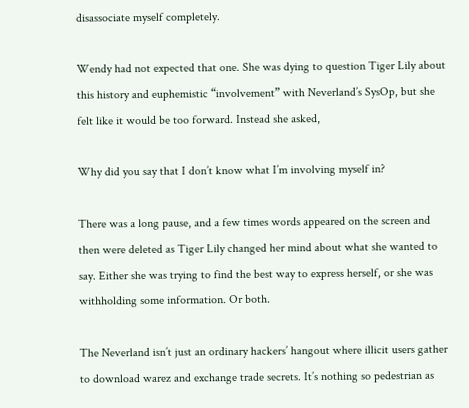disassociate myself completely.

Wendy had not expected that one. She was dying to question Tiger Lily about this history and euphemistic “involvement” with Neverland’s SysOp, but she felt like it would be too forward. Instead she asked,

Why did you say that I don’t know what I’m involving myself in?

There was a long pause, and a few times words appeared on the screen and then were deleted as Tiger Lily changed her mind about what she wanted to say. Either she was trying to find the best way to express herself, or she was withholding some information. Or both.

The Neverland isn’t just an ordinary hackers’ hangout where illicit users gather to download warez and exchange trade secrets. It’s nothing so pedestrian as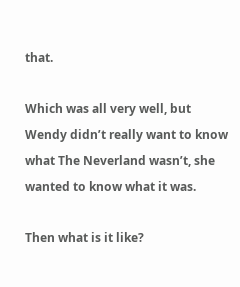that.

Which was all very well, but Wendy didn’t really want to know what The Neverland wasn’t, she wanted to know what it was.

Then what is it like?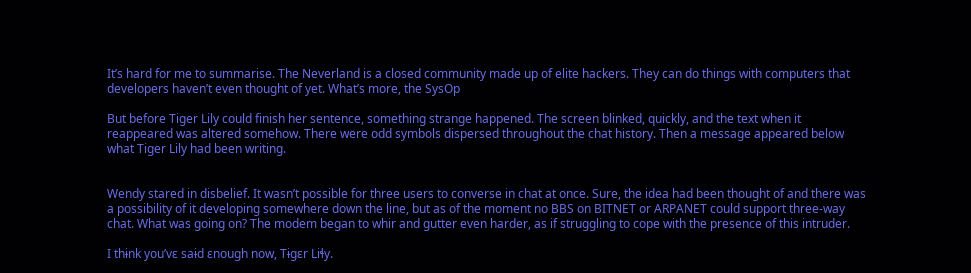It’s hard for me to summarise. The Neverland is a closed community made up of elite hackers. They can do things with computers that developers haven’t even thought of yet. What’s more, the SysOp

But before Tiger Lily could finish her sentence, something strange happened. The screen blinked, quickly, and the text when it reappeared was altered somehow. There were odd symbols dispersed throughout the chat history. Then a message appeared below what Tiger Lily had been writing.


Wendy stared in disbelief. It wasn’t possible for three users to converse in chat at once. Sure, the idea had been thought of and there was a possibility of it developing somewhere down the line, but as of the moment no BBS on BITNET or ARPANET could support three-way chat. What was going on? The modem began to whir and gutter even harder, as if struggling to cope with the presence of this intruder.

I thɨnk you’vɛ saɨd ɛnough now, Tɨgɛr Liɬy.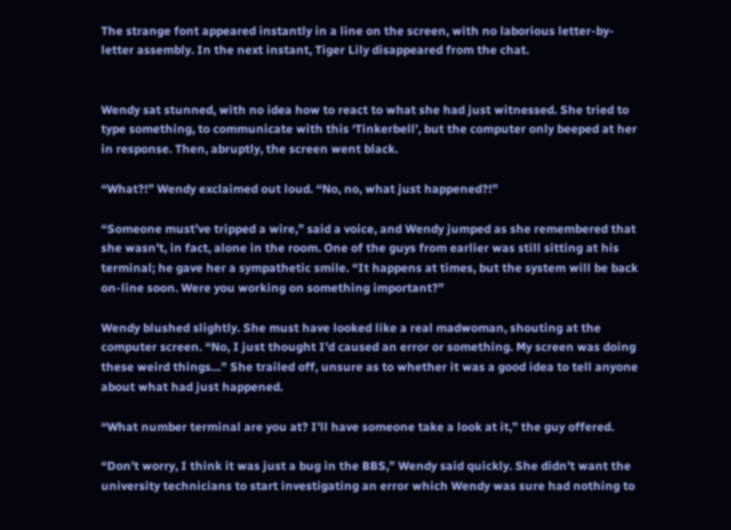The strange font appeared instantly in a line on the screen, with no laborious letter-by-letter assembly. In the next instant, Tiger Lily disappeared from the chat.


Wendy sat stunned, with no idea how to react to what she had just witnessed. She tried to type something, to communicate with this ‘Tinkerbell’, but the computer only beeped at her in response. Then, abruptly, the screen went black.

“What?!” Wendy exclaimed out loud. “No, no, what just happened?!”

“Someone must’ve tripped a wire,” said a voice, and Wendy jumped as she remembered that she wasn’t, in fact, alone in the room. One of the guys from earlier was still sitting at his terminal; he gave her a sympathetic smile. “It happens at times, but the system will be back on-line soon. Were you working on something important?”

Wendy blushed slightly. She must have looked like a real madwoman, shouting at the computer screen. “No, I just thought I’d caused an error or something. My screen was doing these weird things…” She trailed off, unsure as to whether it was a good idea to tell anyone about what had just happened.

“What number terminal are you at? I’ll have someone take a look at it,” the guy offered.

“Don’t worry, I think it was just a bug in the BBS,” Wendy said quickly. She didn’t want the university technicians to start investigating an error which Wendy was sure had nothing to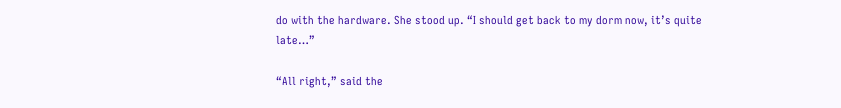do with the hardware. She stood up. “I should get back to my dorm now, it’s quite late…”

“All right,” said the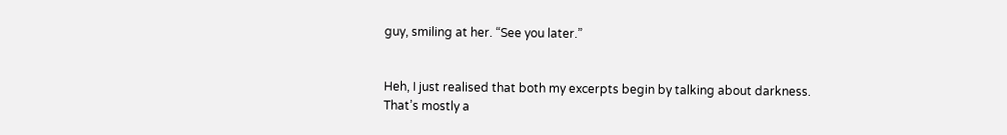guy, smiling at her. “See you later.”


Heh, I just realised that both my excerpts begin by talking about darkness. That’s mostly a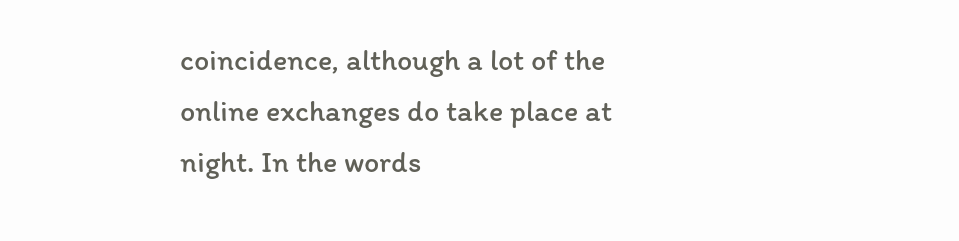coincidence, although a lot of the online exchanges do take place at night. In the words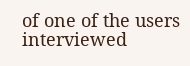of one of the users interviewed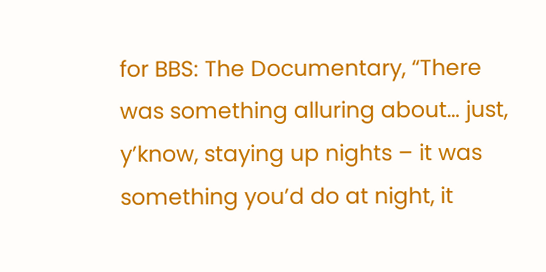for BBS: The Documentary, “There was something alluring about… just, y’know, staying up nights – it was something you’d do at night, it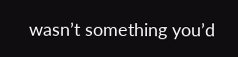wasn’t something you’d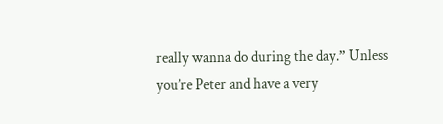really wanna do during the day.” Unless you’re Peter and have a very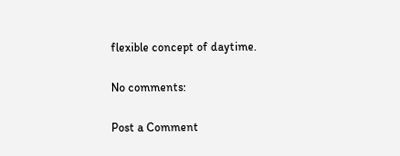flexible concept of daytime.

No comments:

Post a Comment